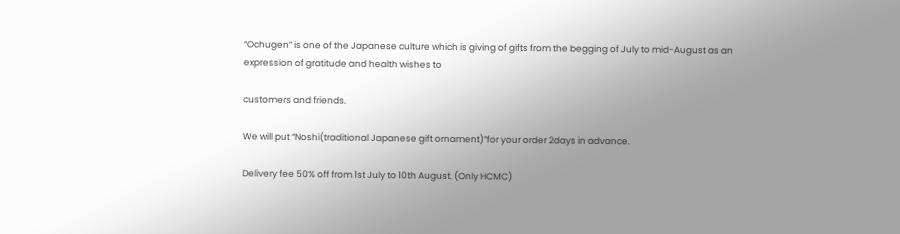“Ochugen” is one of the Japanese culture which is giving of gifts from the begging of July to mid-August as an expression of gratitude and health wishes to

customers and friends.

We will put “Noshi(traditional Japanese gift ornament)”for your order 2days in advance.

Delivery fee 50% off from 1st July to 10th August. (Only HCMC)